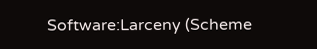Software:Larceny (Scheme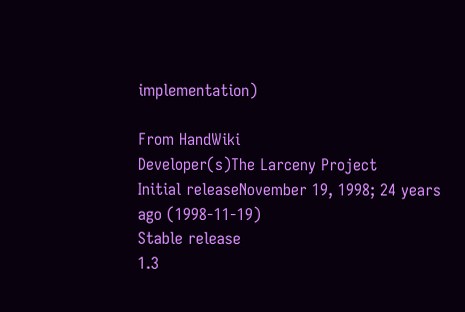implementation)

From HandWiki
Developer(s)The Larceny Project
Initial releaseNovember 19, 1998; 24 years ago (1998-11-19)
Stable release
1.3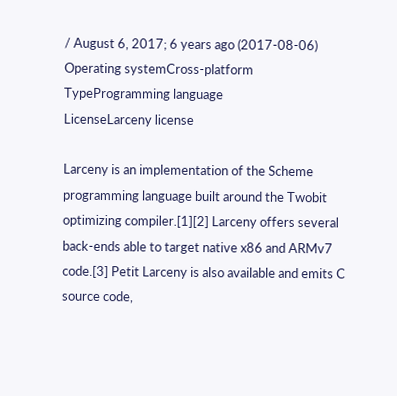/ August 6, 2017; 6 years ago (2017-08-06)
Operating systemCross-platform
TypeProgramming language
LicenseLarceny license

Larceny is an implementation of the Scheme programming language built around the Twobit optimizing compiler.[1][2] Larceny offers several back-ends able to target native x86 and ARMv7 code.[3] Petit Larceny is also available and emits C source code,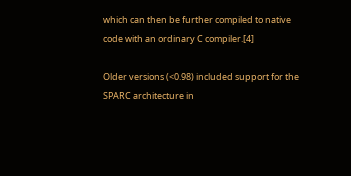which can then be further compiled to native code with an ordinary C compiler.[4]

Older versions (<0.98) included support for the SPARC architecture in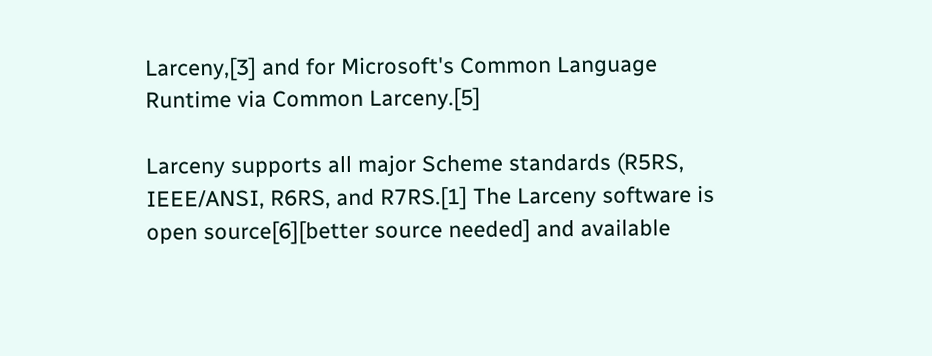Larceny,[3] and for Microsoft's Common Language Runtime via Common Larceny.[5]

Larceny supports all major Scheme standards (R5RS, IEEE/ANSI, R6RS, and R7RS.[1] The Larceny software is open source[6][better source needed] and available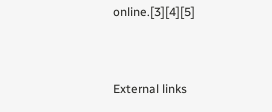online.[3][4][5]


External links